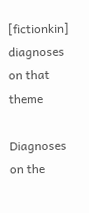[fictionkin] diagnoses on that theme

Diagnoses on the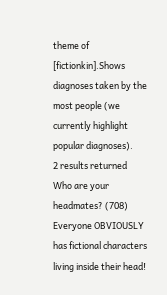theme of [fictionkin].Shows diagnoses taken by the most people (we currently highlight popular diagnoses).
2 results returned
Who are your headmates? (708)
Everyone OBVIOUSLY has fictional characters living inside their head!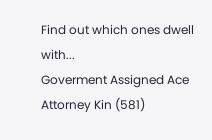Find out which ones dwell with...
Goverment Assigned Ace Attorney Kin (581)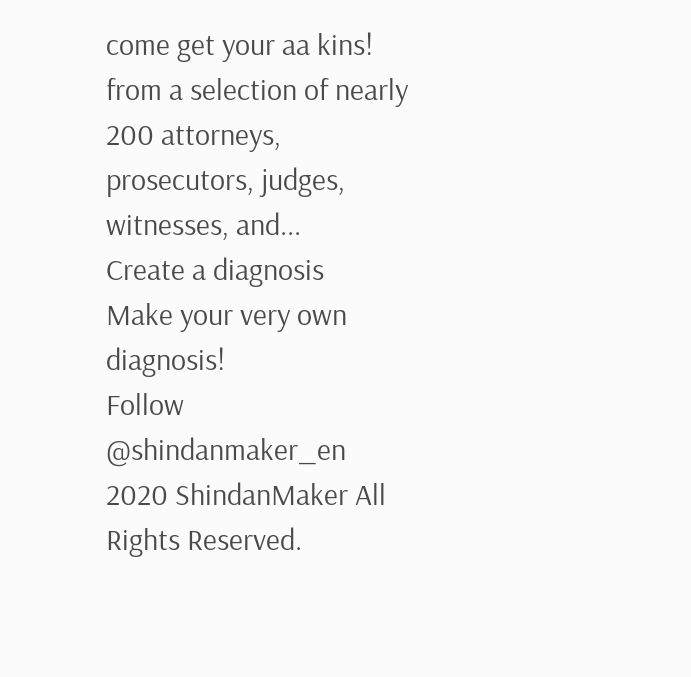come get your aa kins! from a selection of nearly 200 attorneys, prosecutors, judges, witnesses, and...
Create a diagnosis
Make your very own diagnosis!
Follow @shindanmaker_en
2020 ShindanMaker All Rights Reserved.